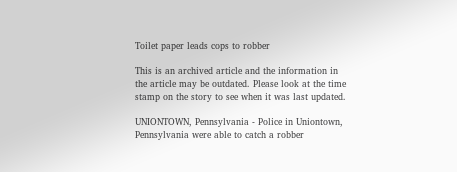Toilet paper leads cops to robber

This is an archived article and the information in the article may be outdated. Please look at the time stamp on the story to see when it was last updated.

UNIONTOWN, Pennsylvania - Police in Uniontown, Pennsylvania were able to catch a robber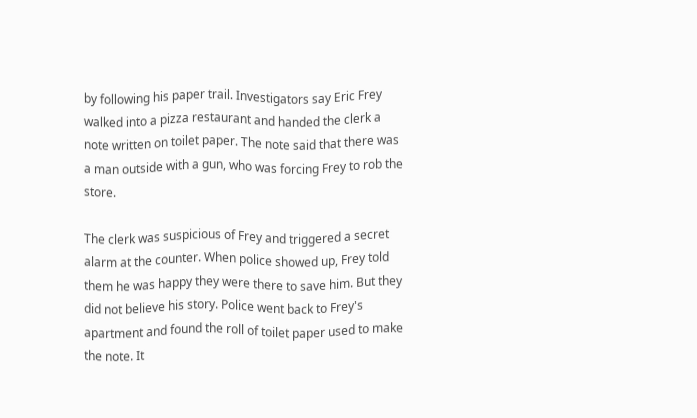by following his paper trail. Investigators say Eric Frey walked into a pizza restaurant and handed the clerk a note written on toilet paper. The note said that there was a man outside with a gun, who was forcing Frey to rob the store.

The clerk was suspicious of Frey and triggered a secret alarm at the counter. When police showed up, Frey told them he was happy they were there to save him. But they did not believe his story. Police went back to Frey's apartment and found the roll of toilet paper used to make the note. It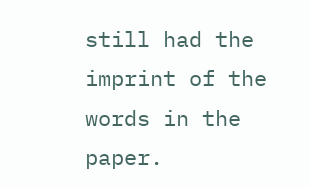still had the imprint of the words in the paper.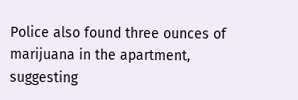Police also found three ounces of marijuana in the apartment, suggesting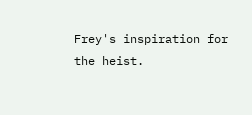Frey's inspiration for the heist.